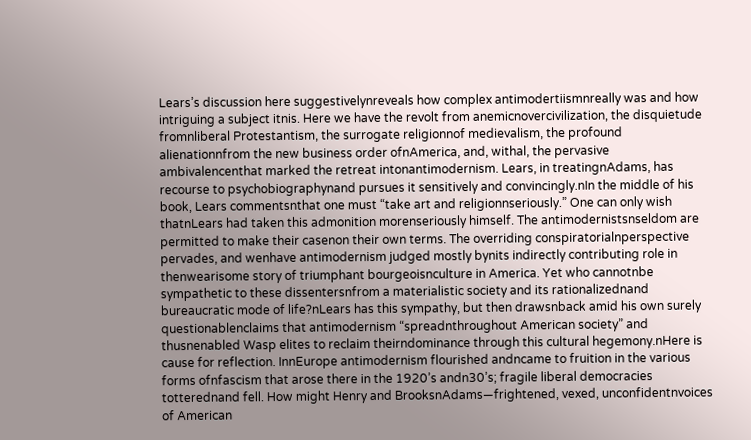Lears’s discussion here suggestivelynreveals how complex antimodertiismnreally was and how intriguing a subject itnis. Here we have the revolt from anemicnovercivilization, the disquietude fromnliberal Protestantism, the surrogate religionnof medievalism, the profound alienationnfrom the new business order ofnAmerica, and, withal, the pervasive ambivalencenthat marked the retreat intonantimodernism. Lears, in treatingnAdams, has recourse to psychobiographynand pursues it sensitively and convincingly.nIn the middle of his book, Lears commentsnthat one must “take art and religionnseriously.” One can only wish thatnLears had taken this admonition morenseriously himself. The antimodernistsnseldom are permitted to make their casenon their own terms. The overriding conspiratorialnperspective pervades, and wenhave antimodernism judged mostly bynits indirectly contributing role in thenwearisome story of triumphant bourgeoisnculture in America. Yet who cannotnbe sympathetic to these dissentersnfrom a materialistic society and its rationalizednand bureaucratic mode of life?nLears has this sympathy, but then drawsnback amid his own surely questionablenclaims that antimodernism “spreadnthroughout American society” and thusnenabled Wasp elites to reclaim theirndominance through this cultural hegemony.nHere is cause for reflection. InnEurope antimodernism flourished andncame to fruition in the various forms ofnfascism that arose there in the 1920’s andn30’s; fragile liberal democracies totterednand fell. How might Henry and BrooksnAdams—frightened, vexed, unconfidentnvoices of American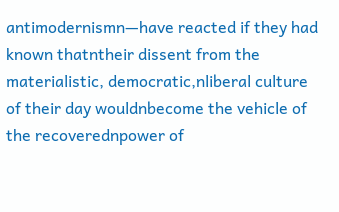antimodernismn—have reacted if they had known thatntheir dissent from the materialistic, democratic,nliberal culture of their day wouldnbecome the vehicle of the recoverednpower of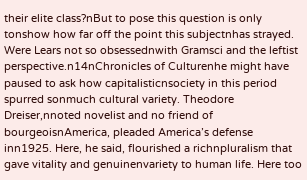their elite class?nBut to pose this question is only tonshow how far off the point this subjectnhas strayed. Were Lears not so obsessednwith Gramsci and the leftist perspective.n14nChronicles of Culturenhe might have paused to ask how capitalisticnsociety in this period spurred sonmuch cultural variety. Theodore Dreiser,nnoted novelist and no friend of bourgeoisnAmerica, pleaded America’s defense inn1925. Here, he said, flourished a richnpluralism that gave vitality and genuinenvariety to human life. Here too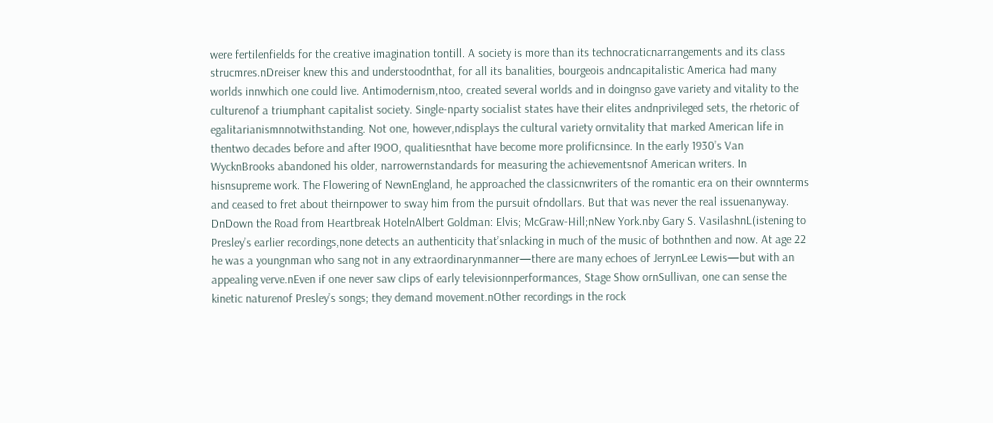were fertilenfields for the creative imagination tontill. A society is more than its technocraticnarrangements and its class strucmres.nDreiser knew this and understoodnthat, for all its banalities, bourgeois andncapitalistic America had many worlds innwhich one could live. Antimodernism,ntoo, created several worlds and in doingnso gave variety and vitality to the culturenof a triumphant capitalist society. Single-nparty socialist states have their elites andnprivileged sets, the rhetoric of egalitarianismnnotwithstanding. Not one, however,ndisplays the cultural variety ornvitality that marked American life in thentwo decades before and after I9OO, qualitiesnthat have become more prolificnsince. In the early 1930’s Van WycknBrooks abandoned his older, narrowernstandards for measuring the achievementsnof American writers. In hisnsupreme work. The Flowering of NewnEngland, he approached the classicnwriters of the romantic era on their ownnterms and ceased to fret about theirnpower to sway him from the pursuit ofndollars. But that was never the real issuenanyway. DnDown the Road from Heartbreak HotelnAlbert Goldman: Elvis; McGraw-Hill;nNew York.nby Gary S. VasilashnL(istening to Presley’s earlier recordings,none detects an authenticity that’snlacking in much of the music of bothnthen and now. At age 22 he was a youngnman who sang not in any extraordinarynmanner—there are many echoes of JerrynLee Lewis—but with an appealing verve.nEven if one never saw clips of early televisionnperformances, Stage Show ornSullivan, one can sense the kinetic naturenof Presley’s songs; they demand movement.nOther recordings in the rock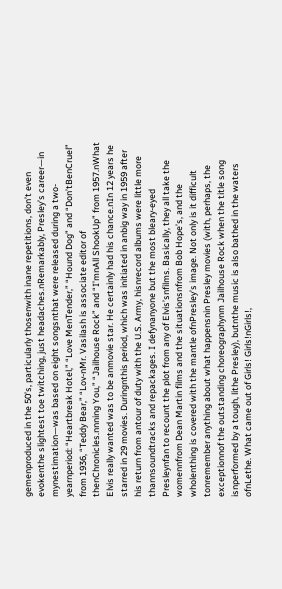gemenproduced in the 50’s, particularly thosenwith inane repetitions, don’t even evokenthe slightest toe twitching, just headaches.nRemarkably, Presley’s career—in mynestimation—was based on eight songsnthat were released during a two-yearnperiod: “Heartbreak Hotel,” “Love MenTender,” “Hound Dog” and “Don’tBenCruel” from 1936, “Teddy Bear,” “Lov-nMr. Vasilash is associate editor of thenChronicles.nnning You,” “Jailhouse Rock” and “I’mnAll ShookUp” from 1957.nWhat Elvis really wanted was to be anmovie star. He certainly had his chance.nIn 12 years he starred in 29 movies. Duringnthis period, which was initiated in anbig way in 1959 after his return from antour of duty with the U.S. Army, hisnrecord albums were little more thannsoundtracks and repackages. I defynanyone but the most bleary-eyed Presleynfan to recount the plot from any of Elvis’snfilms. Basically, they all take the womennfrom Dean Martin films and the situationsnfrom Bob Hope’s, and the wholenthing is covered with the mantle ofnPresley’s image. Not only is it difficult tonremember anything about what happensnin Presley movies (with, perhaps, the exceptionnof the outstanding choreographynm Jailhouse Rock when the title song isnperformed by a tough, lithe Presley), butnthe music is also bathed in the waters ofnLethe. What came out of Girls! Girls!nGirls!,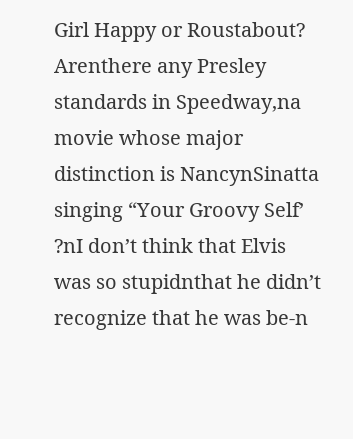Girl Happy or Roustabout? Arenthere any Presley standards in Speedway,na movie whose major distinction is NancynSinatta singing “Your Groovy Self’ ?nI don’t think that Elvis was so stupidnthat he didn’t recognize that he was be-n